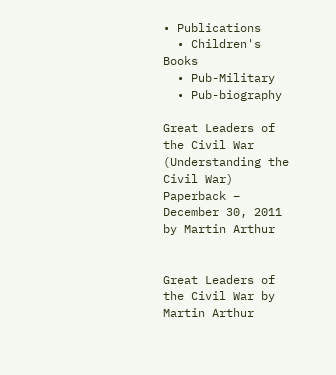• Publications
  • Children's Books
  • Pub-Military
  • Pub-biography

Great Leaders of the Civil War (Understanding the Civil War) Paperback – December 30, 2011 by Martin Arthur


Great Leaders of the Civil War by Martin Arthur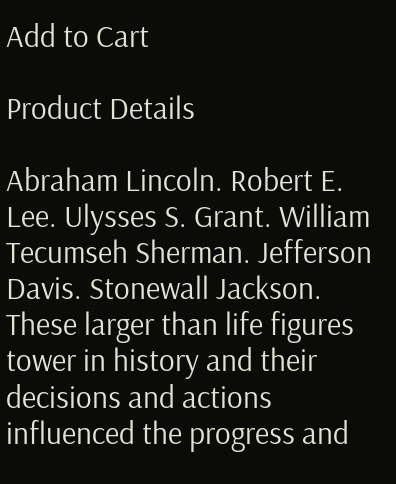Add to Cart

Product Details

Abraham Lincoln. Robert E. Lee. Ulysses S. Grant. William Tecumseh Sherman. Jefferson Davis. Stonewall Jackson. These larger than life figures tower in history and their decisions and actions influenced the progress and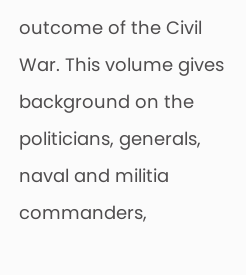outcome of the Civil War. This volume gives background on the politicians, generals, naval and militia commanders,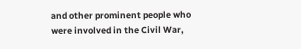and other prominent people who were involved in the Civil War,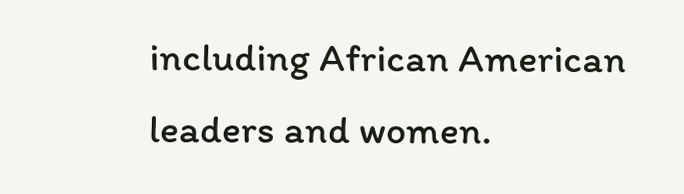including African American leaders and women.